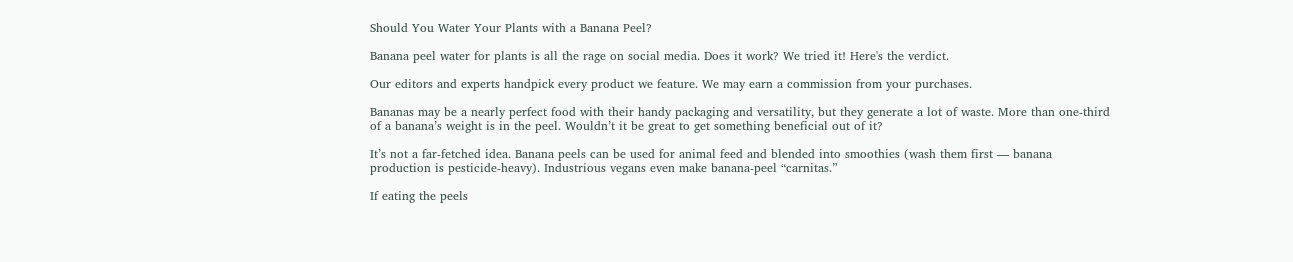Should You Water Your Plants with a Banana Peel?

Banana peel water for plants is all the rage on social media. Does it work? We tried it! Here's the verdict.

Our editors and experts handpick every product we feature. We may earn a commission from your purchases.

Bananas may be a nearly perfect food with their handy packaging and versatility, but they generate a lot of waste. More than one-third of a banana’s weight is in the peel. Wouldn’t it be great to get something beneficial out of it?

It’s not a far-fetched idea. Banana peels can be used for animal feed and blended into smoothies (wash them first — banana production is pesticide-heavy). Industrious vegans even make banana-peel “carnitas.”

If eating the peels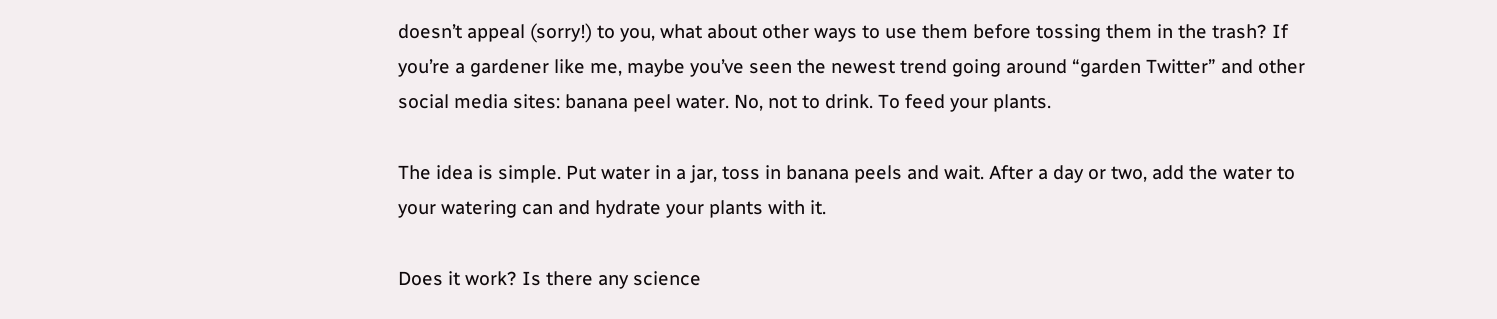doesn’t appeal (sorry!) to you, what about other ways to use them before tossing them in the trash? If you’re a gardener like me, maybe you’ve seen the newest trend going around “garden Twitter” and other social media sites: banana peel water. No, not to drink. To feed your plants.

The idea is simple. Put water in a jar, toss in banana peels and wait. After a day or two, add the water to your watering can and hydrate your plants with it.

Does it work? Is there any science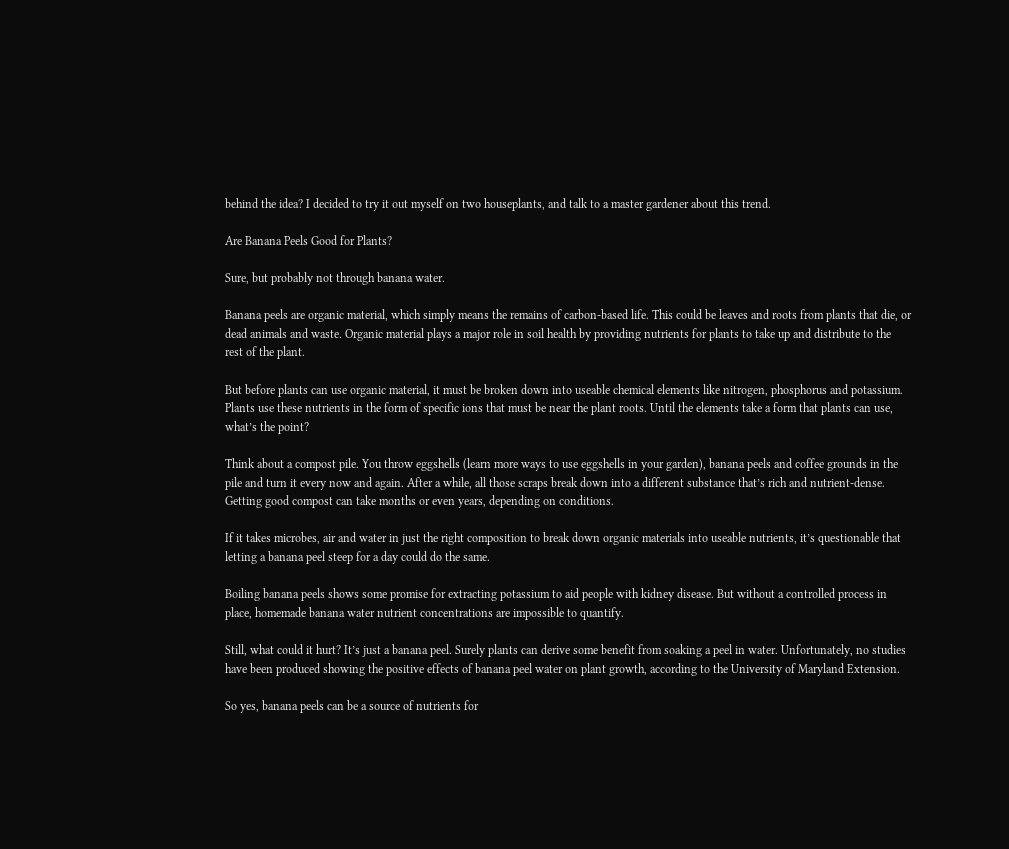behind the idea? I decided to try it out myself on two houseplants, and talk to a master gardener about this trend.

Are Banana Peels Good for Plants?

Sure, but probably not through banana water.

Banana peels are organic material, which simply means the remains of carbon-based life. This could be leaves and roots from plants that die, or dead animals and waste. Organic material plays a major role in soil health by providing nutrients for plants to take up and distribute to the rest of the plant.

But before plants can use organic material, it must be broken down into useable chemical elements like nitrogen, phosphorus and potassium. Plants use these nutrients in the form of specific ions that must be near the plant roots. Until the elements take a form that plants can use, what’s the point?

Think about a compost pile. You throw eggshells (learn more ways to use eggshells in your garden), banana peels and coffee grounds in the pile and turn it every now and again. After a while, all those scraps break down into a different substance that’s rich and nutrient-dense. Getting good compost can take months or even years, depending on conditions.

If it takes microbes, air and water in just the right composition to break down organic materials into useable nutrients, it’s questionable that letting a banana peel steep for a day could do the same.

Boiling banana peels shows some promise for extracting potassium to aid people with kidney disease. But without a controlled process in place, homemade banana water nutrient concentrations are impossible to quantify.

Still, what could it hurt? It’s just a banana peel. Surely plants can derive some benefit from soaking a peel in water. Unfortunately, no studies have been produced showing the positive effects of banana peel water on plant growth, according to the University of Maryland Extension.

So yes, banana peels can be a source of nutrients for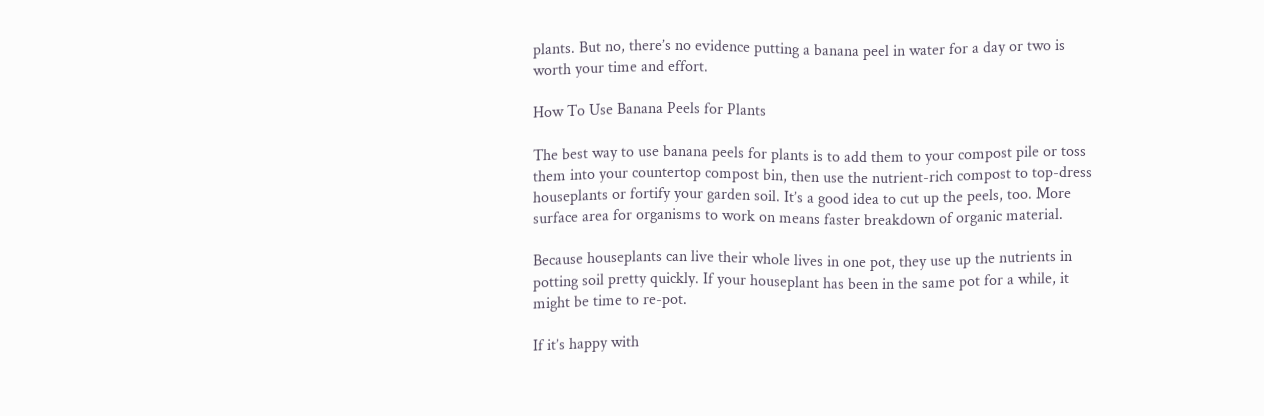plants. But no, there’s no evidence putting a banana peel in water for a day or two is worth your time and effort.

How To Use Banana Peels for Plants

The best way to use banana peels for plants is to add them to your compost pile or toss them into your countertop compost bin, then use the nutrient-rich compost to top-dress houseplants or fortify your garden soil. It’s a good idea to cut up the peels, too. More surface area for organisms to work on means faster breakdown of organic material.

Because houseplants can live their whole lives in one pot, they use up the nutrients in potting soil pretty quickly. If your houseplant has been in the same pot for a while, it might be time to re-pot.

If it’s happy with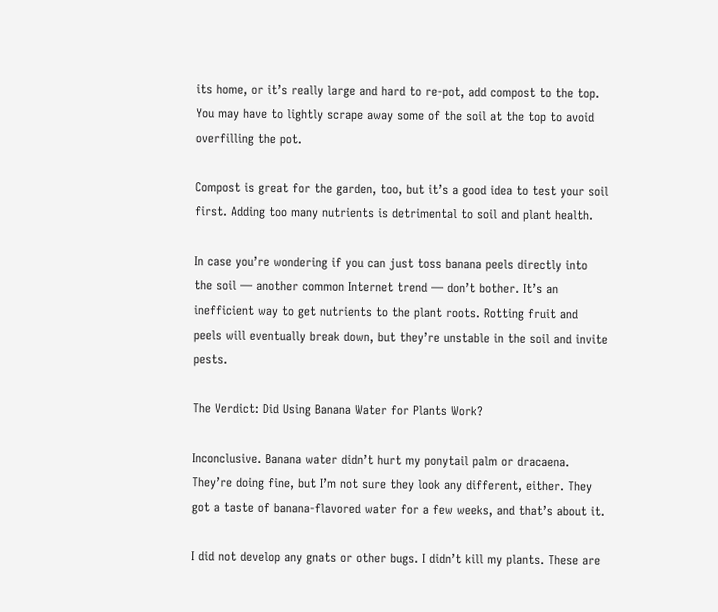its home, or it’s really large and hard to re-pot, add compost to the top. You may have to lightly scrape away some of the soil at the top to avoid overfilling the pot.

Compost is great for the garden, too, but it’s a good idea to test your soil first. Adding too many nutrients is detrimental to soil and plant health.

In case you’re wondering if you can just toss banana peels directly into the soil — another common Internet trend — don’t bother. It’s an inefficient way to get nutrients to the plant roots. Rotting fruit and peels will eventually break down, but they’re unstable in the soil and invite pests.

The Verdict: Did Using Banana Water for Plants Work?

Inconclusive. Banana water didn’t hurt my ponytail palm or dracaena. They’re doing fine, but I’m not sure they look any different, either. They got a taste of banana-flavored water for a few weeks, and that’s about it.

I did not develop any gnats or other bugs. I didn’t kill my plants. These are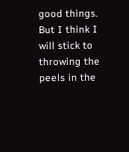good things. But I think I will stick to throwing the peels in the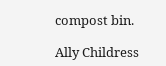compost bin.

Ally Childress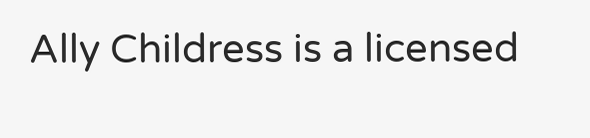Ally Childress is a licensed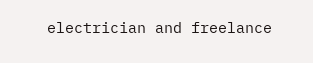electrician and freelance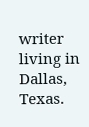writer living in Dallas, Texas.